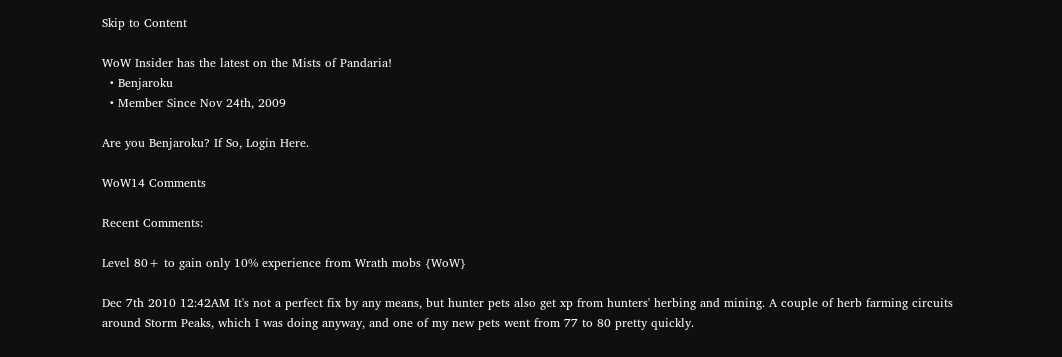Skip to Content

WoW Insider has the latest on the Mists of Pandaria!
  • Benjaroku
  • Member Since Nov 24th, 2009

Are you Benjaroku? If So, Login Here.

WoW14 Comments

Recent Comments:

Level 80+ to gain only 10% experience from Wrath mobs {WoW}

Dec 7th 2010 12:42AM It's not a perfect fix by any means, but hunter pets also get xp from hunters' herbing and mining. A couple of herb farming circuits around Storm Peaks, which I was doing anyway, and one of my new pets went from 77 to 80 pretty quickly.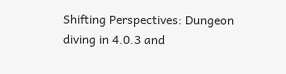Shifting Perspectives: Dungeon diving in 4.0.3 and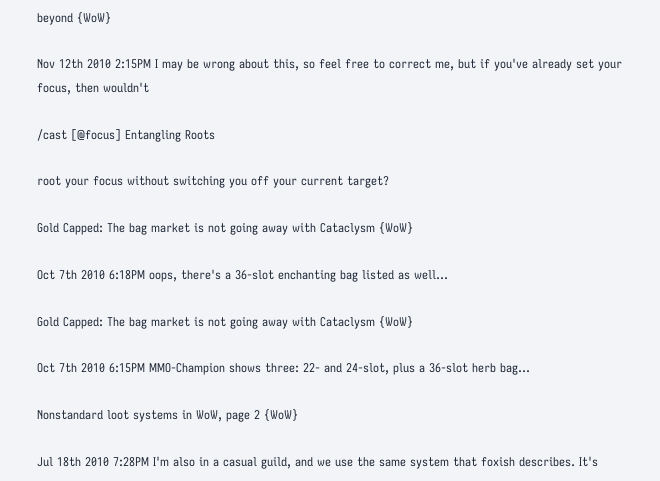beyond {WoW}

Nov 12th 2010 2:15PM I may be wrong about this, so feel free to correct me, but if you've already set your focus, then wouldn't

/cast [@focus] Entangling Roots

root your focus without switching you off your current target?

Gold Capped: The bag market is not going away with Cataclysm {WoW}

Oct 7th 2010 6:18PM oops, there's a 36-slot enchanting bag listed as well...

Gold Capped: The bag market is not going away with Cataclysm {WoW}

Oct 7th 2010 6:15PM MMO-Champion shows three: 22- and 24-slot, plus a 36-slot herb bag...

Nonstandard loot systems in WoW, page 2 {WoW}

Jul 18th 2010 7:28PM I'm also in a casual guild, and we use the same system that foxish describes. It's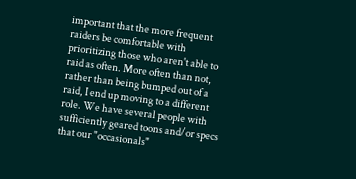important that the more frequent raiders be comfortable with prioritizing those who aren't able to raid as often. More often than not, rather than being bumped out of a raid, I end up moving to a different role. We have several people with sufficiently geared toons and/or specs that our "occasionals"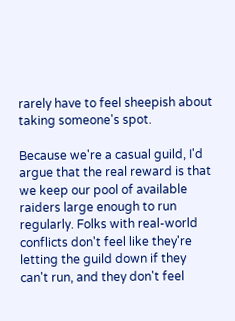rarely have to feel sheepish about taking someone's spot.

Because we're a casual guild, I'd argue that the real reward is that we keep our pool of available raiders large enough to run regularly. Folks with real-world conflicts don't feel like they're letting the guild down if they can't run, and they don't feel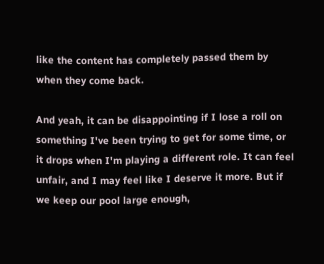like the content has completely passed them by when they come back.

And yeah, it can be disappointing if I lose a roll on something I've been trying to get for some time, or it drops when I'm playing a different role. It can feel unfair, and I may feel like I deserve it more. But if we keep our pool large enough,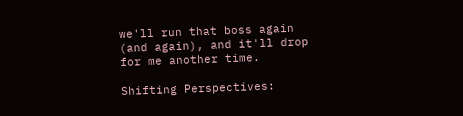we'll run that boss again (and again), and it'll drop for me another time.

Shifting Perspectives: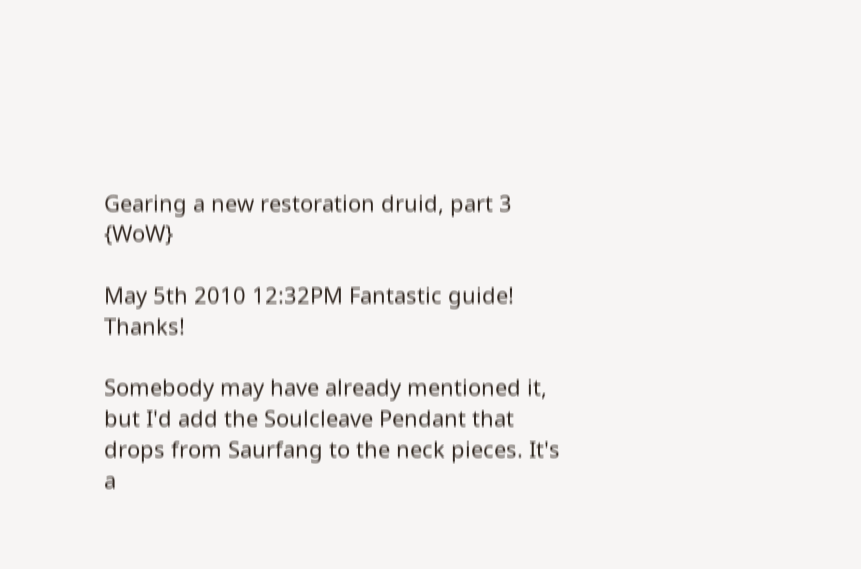Gearing a new restoration druid, part 3 {WoW}

May 5th 2010 12:32PM Fantastic guide! Thanks!

Somebody may have already mentioned it, but I'd add the Soulcleave Pendant that drops from Saurfang to the neck pieces. It's a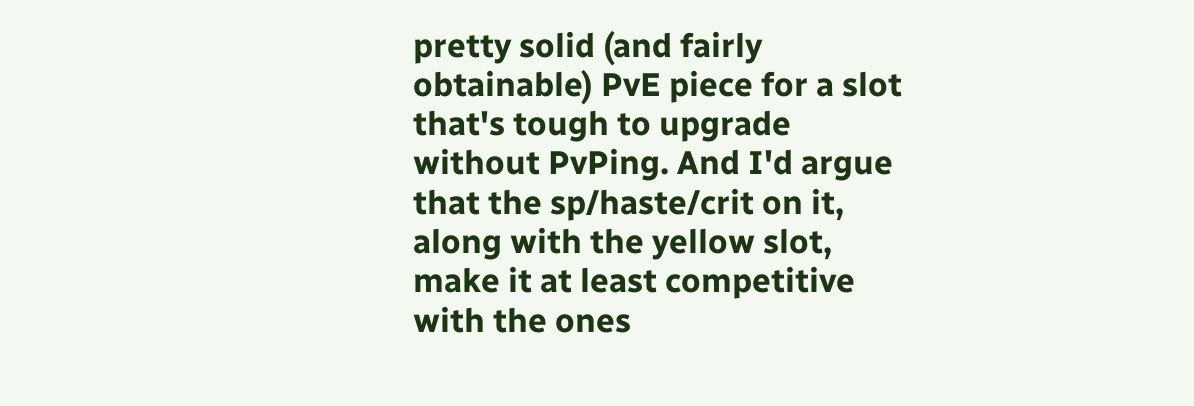pretty solid (and fairly obtainable) PvE piece for a slot that's tough to upgrade without PvPing. And I'd argue that the sp/haste/crit on it, along with the yellow slot, make it at least competitive with the ones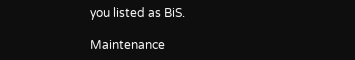you listed as BiS.

Maintenance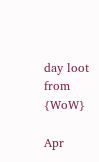day loot from {WoW}

Apr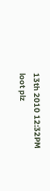13th 2010 12:32PM loot plz